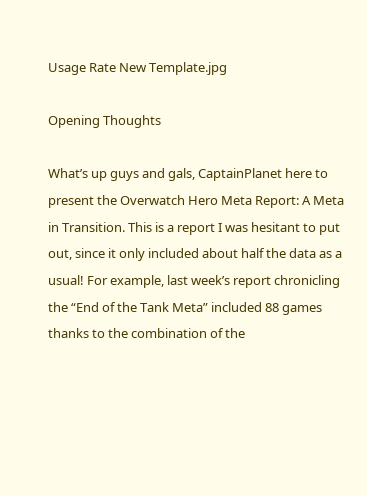Usage Rate New Template.jpg

Opening Thoughts

What’s up guys and gals, CaptainPlanet here to present the Overwatch Hero Meta Report: A Meta in Transition. This is a report I was hesitant to put out, since it only included about half the data as a usual! For example, last week’s report chronicling the “End of the Tank Meta” included 88 games thanks to the combination of the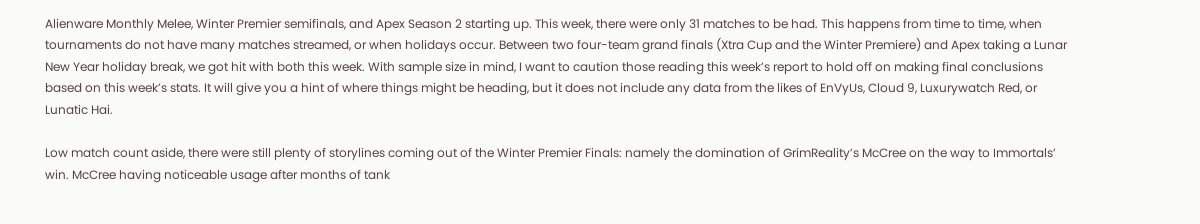Alienware Monthly Melee, Winter Premier semifinals, and Apex Season 2 starting up. This week, there were only 31 matches to be had. This happens from time to time, when tournaments do not have many matches streamed, or when holidays occur. Between two four-team grand finals (Xtra Cup and the Winter Premiere) and Apex taking a Lunar New Year holiday break, we got hit with both this week. With sample size in mind, I want to caution those reading this week’s report to hold off on making final conclusions based on this week’s stats. It will give you a hint of where things might be heading, but it does not include any data from the likes of EnVyUs, Cloud 9, Luxurywatch Red, or Lunatic Hai.

Low match count aside, there were still plenty of storylines coming out of the Winter Premier Finals: namely the domination of GrimReality’s McCree on the way to Immortals’ win. McCree having noticeable usage after months of tank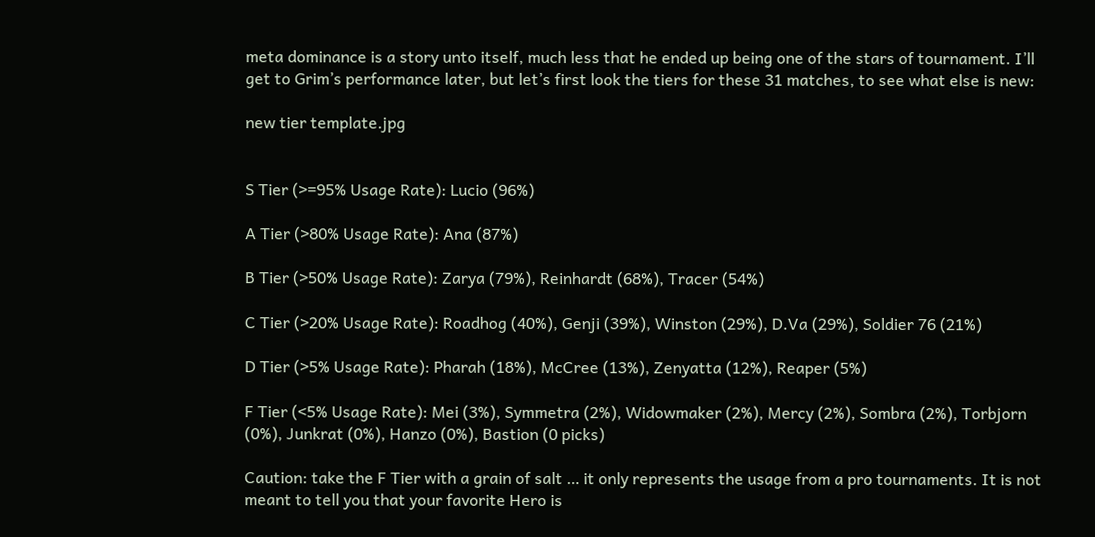meta dominance is a story unto itself, much less that he ended up being one of the stars of tournament. I’ll get to Grim’s performance later, but let’s first look the tiers for these 31 matches, to see what else is new:

new tier template.jpg


S Tier (>=95% Usage Rate): Lucio (96%)

A Tier (>80% Usage Rate): Ana (87%)

B Tier (>50% Usage Rate): Zarya (79%), Reinhardt (68%), Tracer (54%)

C Tier (>20% Usage Rate): Roadhog (40%), Genji (39%), Winston (29%), D.Va (29%), Soldier 76 (21%)

D Tier (>5% Usage Rate): Pharah (18%), McCree (13%), Zenyatta (12%), Reaper (5%)

F Tier (<5% Usage Rate): Mei (3%), Symmetra (2%), Widowmaker (2%), Mercy (2%), Sombra (2%), Torbjorn (0%), Junkrat (0%), Hanzo (0%), Bastion (0 picks)

Caution: take the F Tier with a grain of salt … it only represents the usage from a pro tournaments. It is not meant to tell you that your favorite Hero is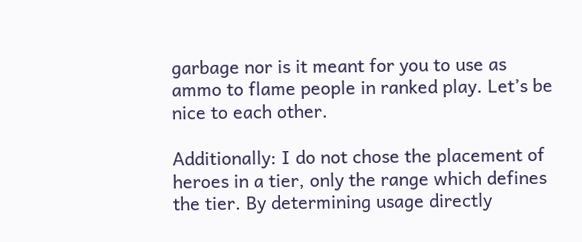garbage nor is it meant for you to use as ammo to flame people in ranked play. Let’s be nice to each other.

Additionally: I do not chose the placement of heroes in a tier, only the range which defines the tier. By determining usage directly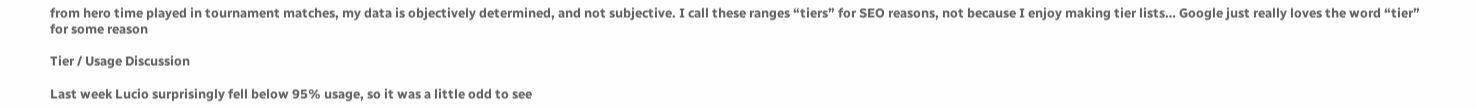from hero time played in tournament matches, my data is objectively determined, and not subjective. I call these ranges “tiers” for SEO reasons, not because I enjoy making tier lists… Google just really loves the word “tier” for some reason

Tier / Usage Discussion

Last week Lucio surprisingly fell below 95% usage, so it was a little odd to see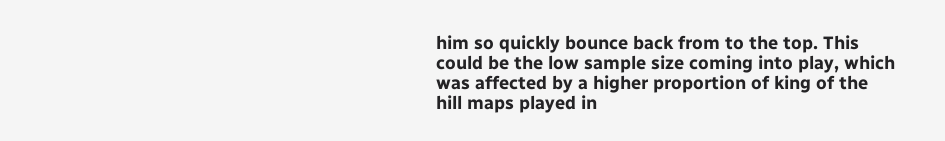him so quickly bounce back from to the top. This could be the low sample size coming into play, which was affected by a higher proportion of king of the hill maps played in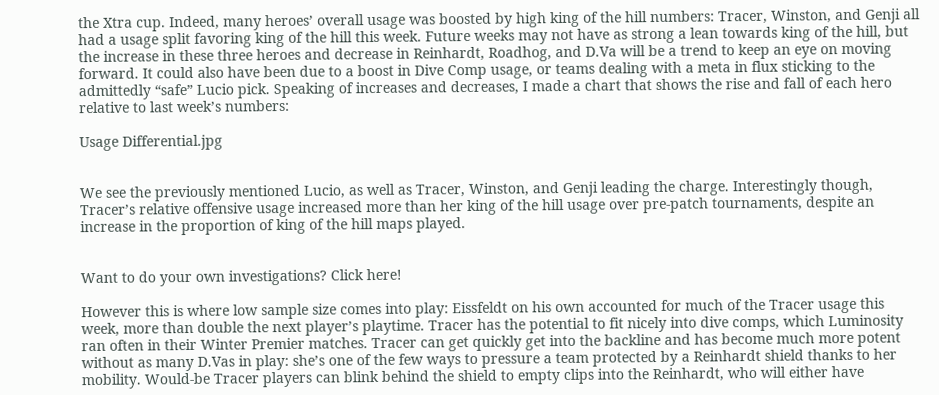the Xtra cup. Indeed, many heroes’ overall usage was boosted by high king of the hill numbers: Tracer, Winston, and Genji all had a usage split favoring king of the hill this week. Future weeks may not have as strong a lean towards king of the hill, but the increase in these three heroes and decrease in Reinhardt, Roadhog, and D.Va will be a trend to keep an eye on moving forward. It could also have been due to a boost in Dive Comp usage, or teams dealing with a meta in flux sticking to the admittedly “safe” Lucio pick. Speaking of increases and decreases, I made a chart that shows the rise and fall of each hero relative to last week’s numbers:

Usage Differential.jpg


We see the previously mentioned Lucio, as well as Tracer, Winston, and Genji leading the charge. Interestingly though, Tracer’s relative offensive usage increased more than her king of the hill usage over pre-patch tournaments, despite an increase in the proportion of king of the hill maps played.


Want to do your own investigations? Click here!

However this is where low sample size comes into play: Eissfeldt on his own accounted for much of the Tracer usage this week, more than double the next player’s playtime. Tracer has the potential to fit nicely into dive comps, which Luminosity ran often in their Winter Premier matches. Tracer can get quickly get into the backline and has become much more potent without as many D.Vas in play: she’s one of the few ways to pressure a team protected by a Reinhardt shield thanks to her mobility. Would-be Tracer players can blink behind the shield to empty clips into the Reinhardt, who will either have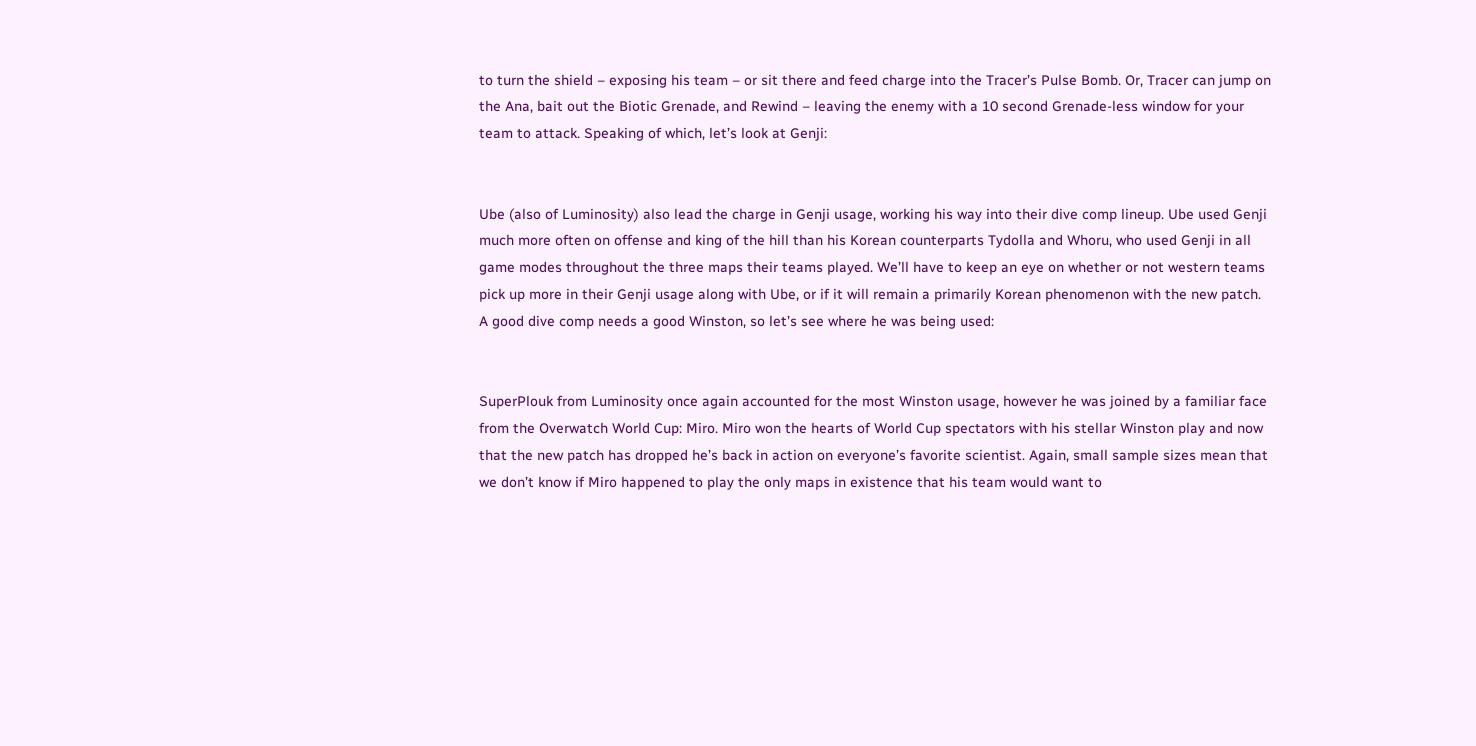to turn the shield – exposing his team – or sit there and feed charge into the Tracer’s Pulse Bomb. Or, Tracer can jump on the Ana, bait out the Biotic Grenade, and Rewind – leaving the enemy with a 10 second Grenade-less window for your team to attack. Speaking of which, let’s look at Genji:


Ube (also of Luminosity) also lead the charge in Genji usage, working his way into their dive comp lineup. Ube used Genji much more often on offense and king of the hill than his Korean counterparts Tydolla and Whoru, who used Genji in all game modes throughout the three maps their teams played. We’ll have to keep an eye on whether or not western teams pick up more in their Genji usage along with Ube, or if it will remain a primarily Korean phenomenon with the new patch. A good dive comp needs a good Winston, so let’s see where he was being used:


SuperPlouk from Luminosity once again accounted for the most Winston usage, however he was joined by a familiar face from the Overwatch World Cup: Miro. Miro won the hearts of World Cup spectators with his stellar Winston play and now that the new patch has dropped he’s back in action on everyone’s favorite scientist. Again, small sample sizes mean that we don’t know if Miro happened to play the only maps in existence that his team would want to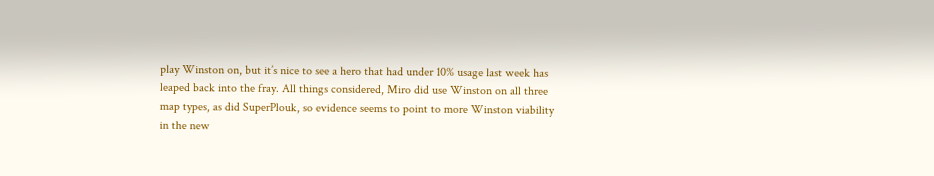play Winston on, but it’s nice to see a hero that had under 10% usage last week has leaped back into the fray. All things considered, Miro did use Winston on all three map types, as did SuperPlouk, so evidence seems to point to more Winston viability in the new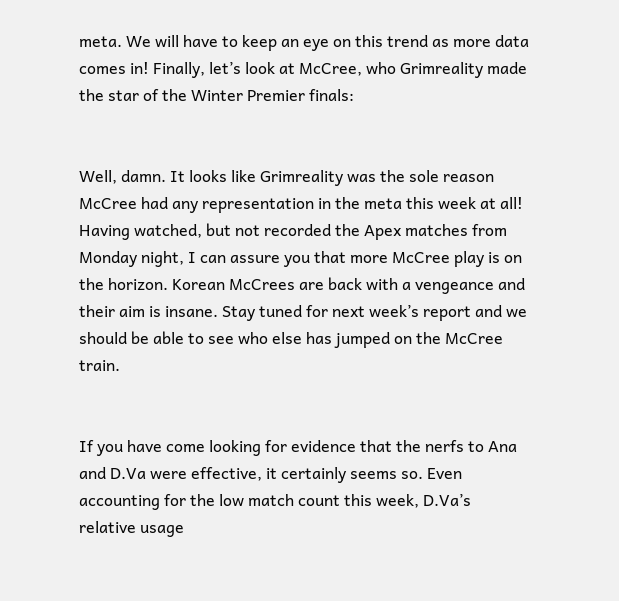meta. We will have to keep an eye on this trend as more data comes in! Finally, let’s look at McCree, who Grimreality made the star of the Winter Premier finals:


Well, damn. It looks like Grimreality was the sole reason McCree had any representation in the meta this week at all! Having watched, but not recorded the Apex matches from Monday night, I can assure you that more McCree play is on the horizon. Korean McCrees are back with a vengeance and their aim is insane. Stay tuned for next week’s report and we should be able to see who else has jumped on the McCree train.


If you have come looking for evidence that the nerfs to Ana and D.Va were effective, it certainly seems so. Even accounting for the low match count this week, D.Va’s relative usage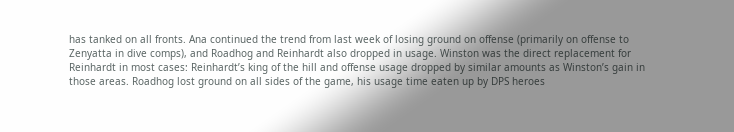has tanked on all fronts. Ana continued the trend from last week of losing ground on offense (primarily on offense to Zenyatta in dive comps), and Roadhog and Reinhardt also dropped in usage. Winston was the direct replacement for Reinhardt in most cases: Reinhardt’s king of the hill and offense usage dropped by similar amounts as Winston’s gain in those areas. Roadhog lost ground on all sides of the game, his usage time eaten up by DPS heroes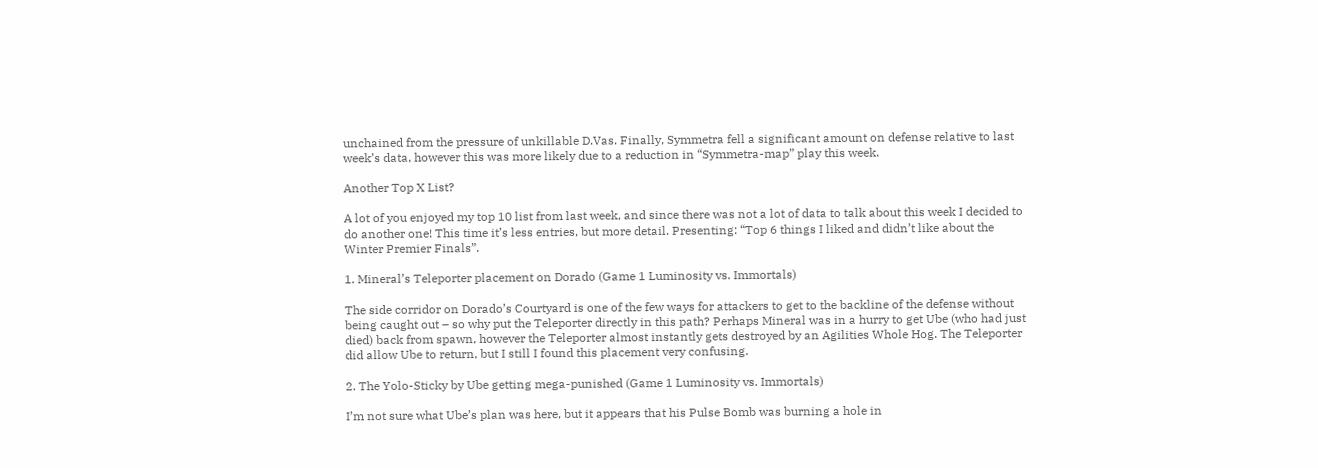unchained from the pressure of unkillable D.Vas. Finally, Symmetra fell a significant amount on defense relative to last week’s data, however this was more likely due to a reduction in “Symmetra-map” play this week.

Another Top X List?

A lot of you enjoyed my top 10 list from last week, and since there was not a lot of data to talk about this week I decided to do another one! This time it’s less entries, but more detail. Presenting: “Top 6 things I liked and didn’t like about the Winter Premier Finals”.

1. Mineral’s Teleporter placement on Dorado (Game 1 Luminosity vs. Immortals)

The side corridor on Dorado’s Courtyard is one of the few ways for attackers to get to the backline of the defense without being caught out – so why put the Teleporter directly in this path? Perhaps Mineral was in a hurry to get Ube (who had just died) back from spawn, however the Teleporter almost instantly gets destroyed by an Agilities Whole Hog. The Teleporter did allow Ube to return, but I still I found this placement very confusing.

2. The Yolo-Sticky by Ube getting mega-punished (Game 1 Luminosity vs. Immortals)

I’m not sure what Ube’s plan was here, but it appears that his Pulse Bomb was burning a hole in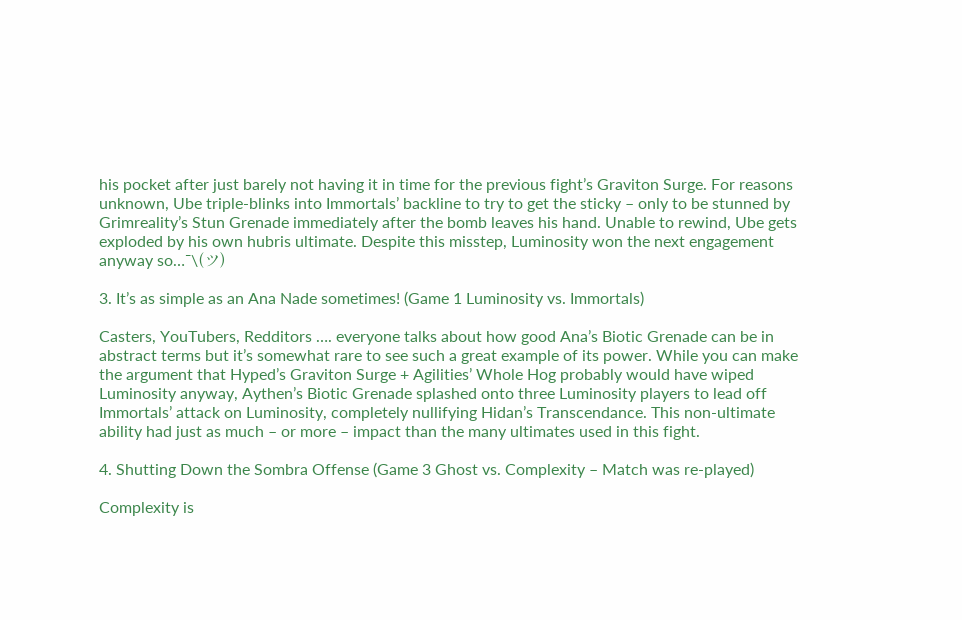his pocket after just barely not having it in time for the previous fight’s Graviton Surge. For reasons unknown, Ube triple-blinks into Immortals’ backline to try to get the sticky – only to be stunned by Grimreality’s Stun Grenade immediately after the bomb leaves his hand. Unable to rewind, Ube gets exploded by his own hubris ultimate. Despite this misstep, Luminosity won the next engagement anyway so…¯\(ツ)

3. It’s as simple as an Ana Nade sometimes! (Game 1 Luminosity vs. Immortals)

Casters, YouTubers, Redditors …. everyone talks about how good Ana’s Biotic Grenade can be in abstract terms but it’s somewhat rare to see such a great example of its power. While you can make the argument that Hyped’s Graviton Surge + Agilities’ Whole Hog probably would have wiped Luminosity anyway, Aythen’s Biotic Grenade splashed onto three Luminosity players to lead off Immortals’ attack on Luminosity, completely nullifying Hidan’s Transcendance. This non-ultimate ability had just as much – or more – impact than the many ultimates used in this fight.

4. Shutting Down the Sombra Offense (Game 3 Ghost vs. Complexity – Match was re-played)

Complexity is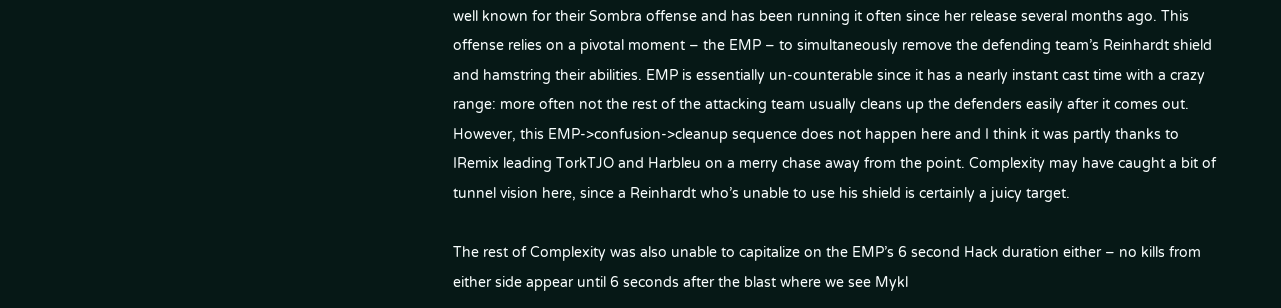well known for their Sombra offense and has been running it often since her release several months ago. This offense relies on a pivotal moment – the EMP – to simultaneously remove the defending team’s Reinhardt shield and hamstring their abilities. EMP is essentially un-counterable since it has a nearly instant cast time with a crazy range: more often not the rest of the attacking team usually cleans up the defenders easily after it comes out. However, this EMP->confusion->cleanup sequence does not happen here and I think it was partly thanks to IRemix leading TorkTJO and Harbleu on a merry chase away from the point. Complexity may have caught a bit of tunnel vision here, since a Reinhardt who’s unable to use his shield is certainly a juicy target.

The rest of Complexity was also unable to capitalize on the EMP’s 6 second Hack duration either – no kills from either side appear until 6 seconds after the blast where we see Mykl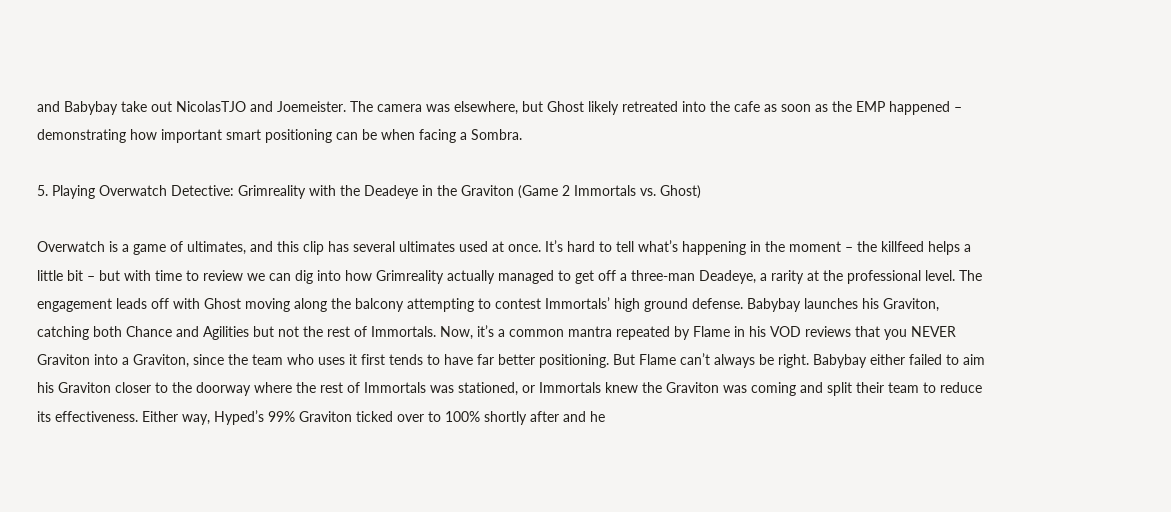and Babybay take out NicolasTJO and Joemeister. The camera was elsewhere, but Ghost likely retreated into the cafe as soon as the EMP happened – demonstrating how important smart positioning can be when facing a Sombra.

5. Playing Overwatch Detective: Grimreality with the Deadeye in the Graviton (Game 2 Immortals vs. Ghost)

Overwatch is a game of ultimates, and this clip has several ultimates used at once. It’s hard to tell what’s happening in the moment – the killfeed helps a little bit – but with time to review we can dig into how Grimreality actually managed to get off a three-man Deadeye, a rarity at the professional level. The engagement leads off with Ghost moving along the balcony attempting to contest Immortals’ high ground defense. Babybay launches his Graviton, catching both Chance and Agilities but not the rest of Immortals. Now, it’s a common mantra repeated by Flame in his VOD reviews that you NEVER Graviton into a Graviton, since the team who uses it first tends to have far better positioning. But Flame can’t always be right. Babybay either failed to aim his Graviton closer to the doorway where the rest of Immortals was stationed, or Immortals knew the Graviton was coming and split their team to reduce its effectiveness. Either way, Hyped’s 99% Graviton ticked over to 100% shortly after and he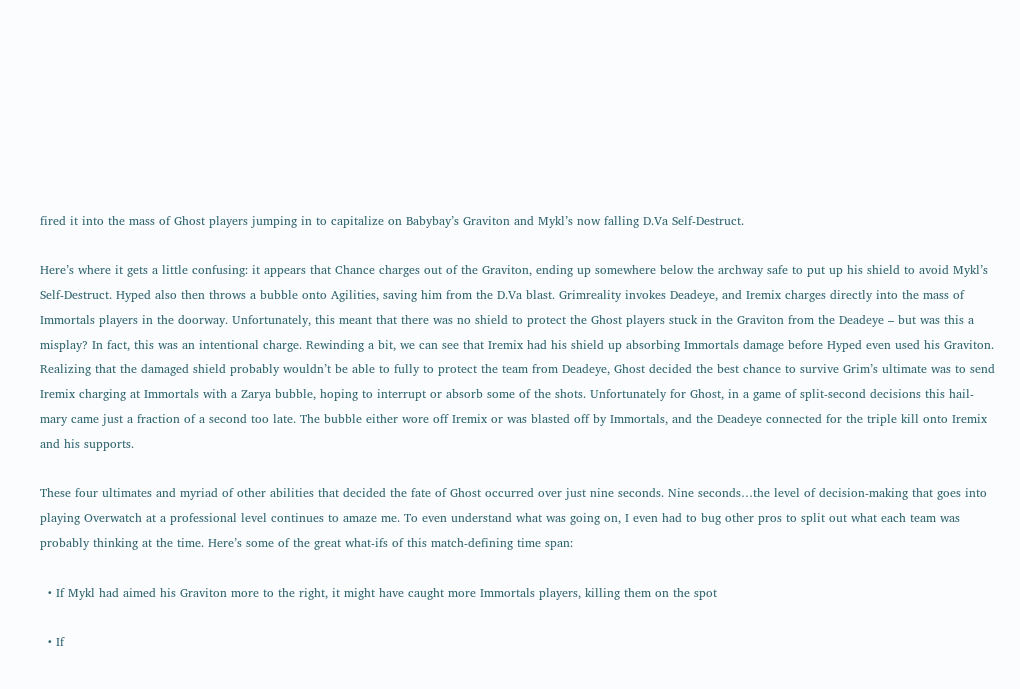fired it into the mass of Ghost players jumping in to capitalize on Babybay’s Graviton and Mykl’s now falling D.Va Self-Destruct.

Here’s where it gets a little confusing: it appears that Chance charges out of the Graviton, ending up somewhere below the archway safe to put up his shield to avoid Mykl’s Self-Destruct. Hyped also then throws a bubble onto Agilities, saving him from the D.Va blast. Grimreality invokes Deadeye, and Iremix charges directly into the mass of Immortals players in the doorway. Unfortunately, this meant that there was no shield to protect the Ghost players stuck in the Graviton from the Deadeye – but was this a misplay? In fact, this was an intentional charge. Rewinding a bit, we can see that Iremix had his shield up absorbing Immortals damage before Hyped even used his Graviton. Realizing that the damaged shield probably wouldn’t be able to fully to protect the team from Deadeye, Ghost decided the best chance to survive Grim’s ultimate was to send Iremix charging at Immortals with a Zarya bubble, hoping to interrupt or absorb some of the shots. Unfortunately for Ghost, in a game of split-second decisions this hail-mary came just a fraction of a second too late. The bubble either wore off Iremix or was blasted off by Immortals, and the Deadeye connected for the triple kill onto Iremix and his supports.

These four ultimates and myriad of other abilities that decided the fate of Ghost occurred over just nine seconds. Nine seconds…the level of decision-making that goes into playing Overwatch at a professional level continues to amaze me. To even understand what was going on, I even had to bug other pros to split out what each team was probably thinking at the time. Here’s some of the great what-ifs of this match-defining time span:

  • If Mykl had aimed his Graviton more to the right, it might have caught more Immortals players, killing them on the spot

  • If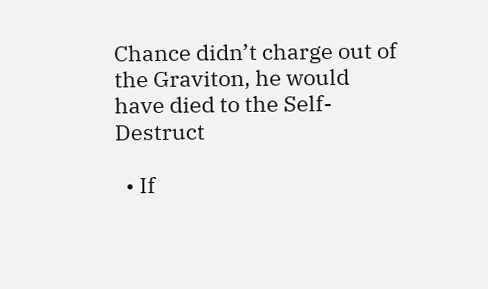Chance didn’t charge out of the Graviton, he would have died to the Self-Destruct

  • If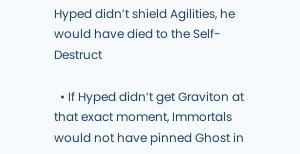Hyped didn’t shield Agilities, he would have died to the Self-Destruct

  • If Hyped didn’t get Graviton at that exact moment, Immortals would not have pinned Ghost in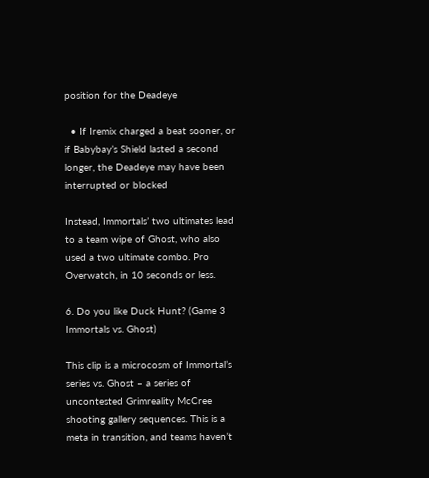position for the Deadeye

  • If Iremix charged a beat sooner, or if Babybay’s Shield lasted a second longer, the Deadeye may have been interrupted or blocked

Instead, Immortals’ two ultimates lead to a team wipe of Ghost, who also used a two ultimate combo. Pro Overwatch, in 10 seconds or less.

6. Do you like Duck Hunt? (Game 3 Immortals vs. Ghost)

This clip is a microcosm of Immortal’s series vs. Ghost – a series of uncontested Grimreality McCree shooting gallery sequences. This is a meta in transition, and teams haven’t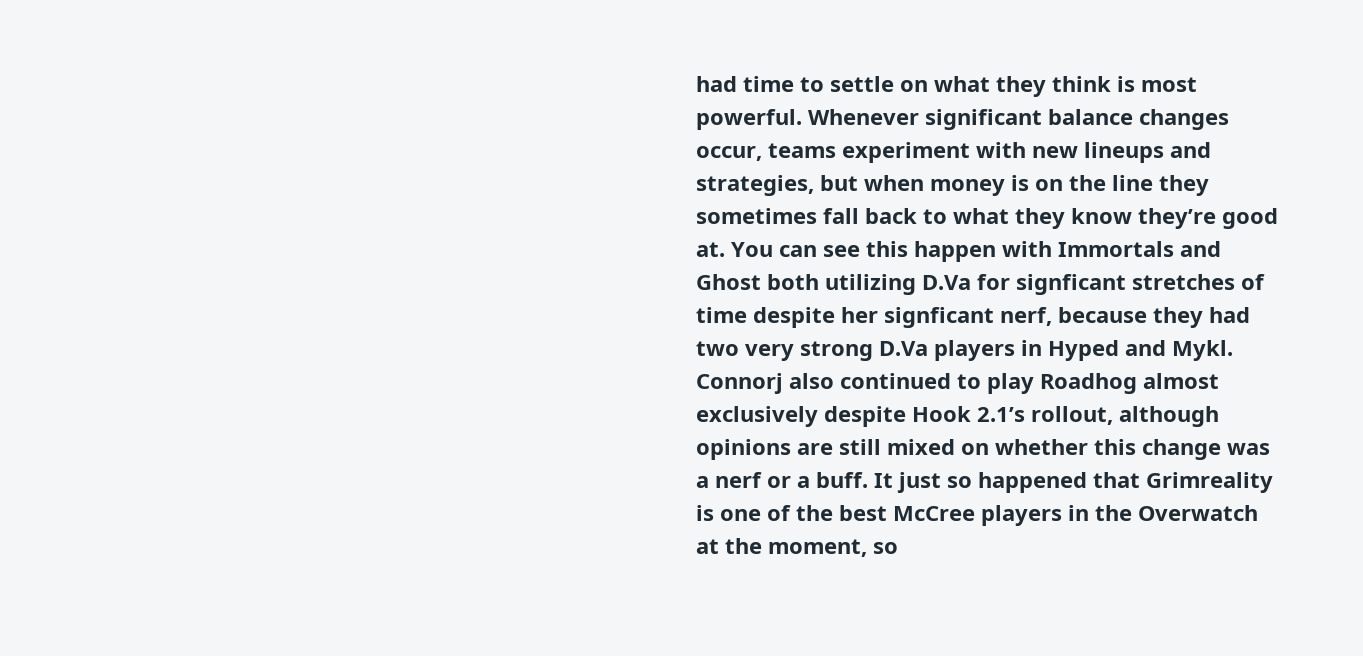had time to settle on what they think is most powerful. Whenever significant balance changes occur, teams experiment with new lineups and strategies, but when money is on the line they sometimes fall back to what they know they’re good at. You can see this happen with Immortals and Ghost both utilizing D.Va for signficant stretches of time despite her signficant nerf, because they had two very strong D.Va players in Hyped and Mykl. Connorj also continued to play Roadhog almost exclusively despite Hook 2.1’s rollout, although opinions are still mixed on whether this change was a nerf or a buff. It just so happened that Grimreality is one of the best McCree players in the Overwatch at the moment, so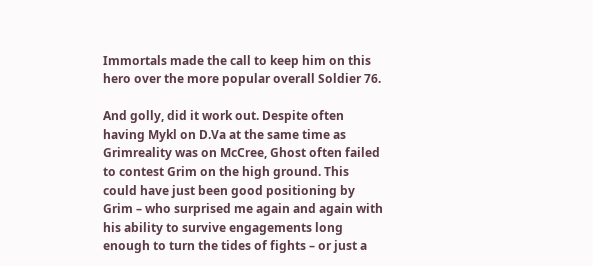Immortals made the call to keep him on this hero over the more popular overall Soldier 76.

And golly, did it work out. Despite often having Mykl on D.Va at the same time as Grimreality was on McCree, Ghost often failed to contest Grim on the high ground. This could have just been good positioning by Grim – who surprised me again and again with his ability to survive engagements long enough to turn the tides of fights – or just a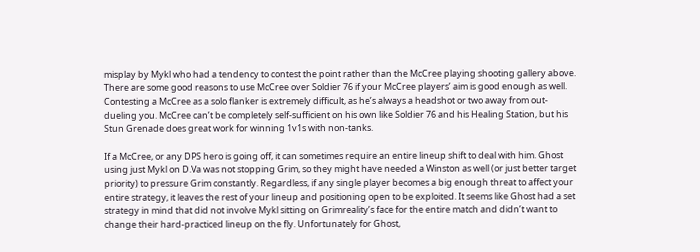misplay by Mykl who had a tendency to contest the point rather than the McCree playing shooting gallery above. There are some good reasons to use McCree over Soldier 76 if your McCree players’ aim is good enough as well. Contesting a McCree as a solo flanker is extremely difficult, as he’s always a headshot or two away from out-dueling you. McCree can’t be completely self-sufficient on his own like Soldier 76 and his Healing Station, but his Stun Grenade does great work for winning 1v1s with non-tanks.

If a McCree, or any DPS hero is going off, it can sometimes require an entire lineup shift to deal with him. Ghost using just Mykl on D.Va was not stopping Grim, so they might have needed a Winston as well (or just better target priority) to pressure Grim constantly. Regardless, if any single player becomes a big enough threat to affect your entire strategy, it leaves the rest of your lineup and positioning open to be exploited. It seems like Ghost had a set strategy in mind that did not involve Mykl sitting on Grimreality’s face for the entire match and didn’t want to change their hard-practiced lineup on the fly. Unfortunately for Ghost,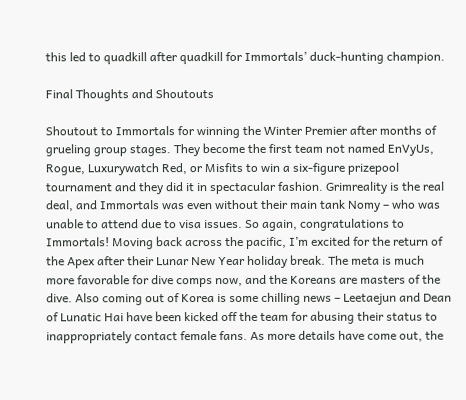this led to quadkill after quadkill for Immortals’ duck-hunting champion.

Final Thoughts and Shoutouts

Shoutout to Immortals for winning the Winter Premier after months of grueling group stages. They become the first team not named EnVyUs, Rogue, Luxurywatch Red, or Misfits to win a six-figure prizepool tournament and they did it in spectacular fashion. Grimreality is the real deal, and Immortals was even without their main tank Nomy – who was unable to attend due to visa issues. So again, congratulations to Immortals! Moving back across the pacific, I’m excited for the return of the Apex after their Lunar New Year holiday break. The meta is much more favorable for dive comps now, and the Koreans are masters of the dive. Also coming out of Korea is some chilling news – Leetaejun and Dean of Lunatic Hai have been kicked off the team for abusing their status to inappropriately contact female fans. As more details have come out, the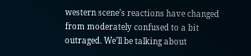western scene’s reactions have changed from moderately confused to a bit outraged. We’ll be talking about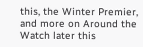this, the Winter Premier, and more on Around the Watch later this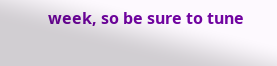week, so be sure to tune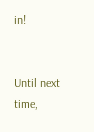in!


Until next time,